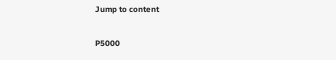Jump to content

P5000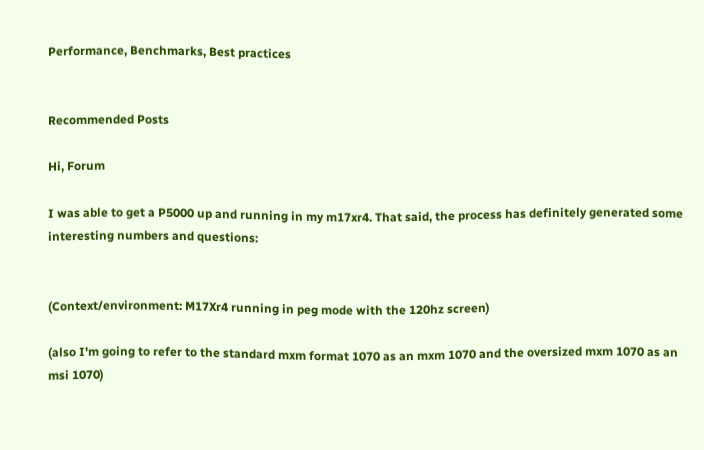Performance, Benchmarks, Best practices


Recommended Posts

Hi, Forum

I was able to get a P5000 up and running in my m17xr4. That said, the process has definitely generated some interesting numbers and questions:


(Context/environment: M17Xr4 running in peg mode with the 120hz screen)

(also I'm going to refer to the standard mxm format 1070 as an mxm 1070 and the oversized mxm 1070 as an msi 1070)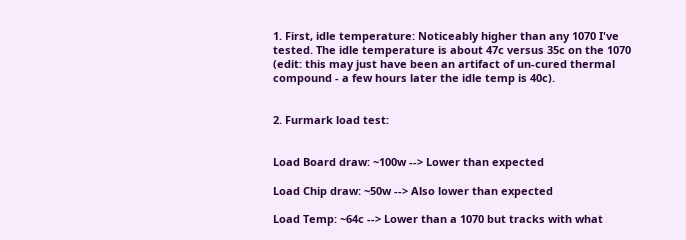1. First, idle temperature: Noticeably higher than any 1070 I've tested. The idle temperature is about 47c versus 35c on the 1070 (edit: this may just have been an artifact of un-cured thermal compound - a few hours later the idle temp is 40c).


2. Furmark load test:


Load Board draw: ~100w --> Lower than expected

Load Chip draw: ~50w --> Also lower than expected

Load Temp: ~64c --> Lower than a 1070 but tracks with what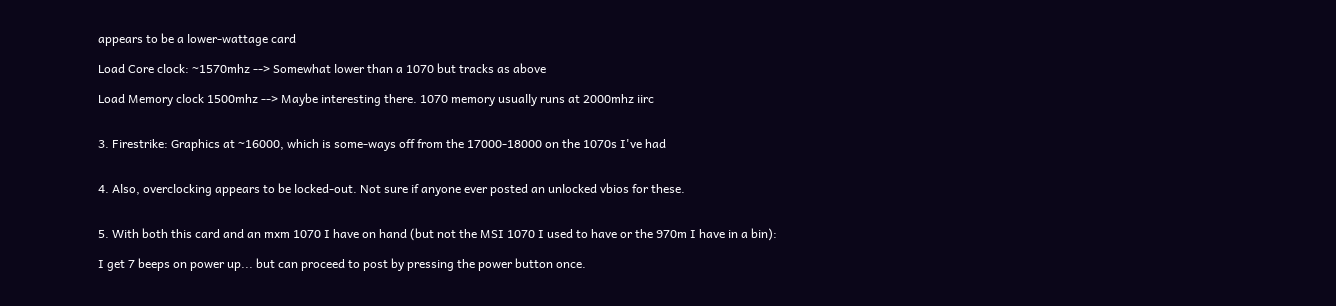appears to be a lower-wattage card

Load Core clock: ~1570mhz --> Somewhat lower than a 1070 but tracks as above

Load Memory clock 1500mhz --> Maybe interesting there. 1070 memory usually runs at 2000mhz iirc


3. Firestrike: Graphics at ~16000, which is some-ways off from the 17000-18000 on the 1070s I've had


4. Also, overclocking appears to be locked-out. Not sure if anyone ever posted an unlocked vbios for these.


5. With both this card and an mxm 1070 I have on hand (but not the MSI 1070 I used to have or the 970m I have in a bin):

I get 7 beeps on power up... but can proceed to post by pressing the power button once.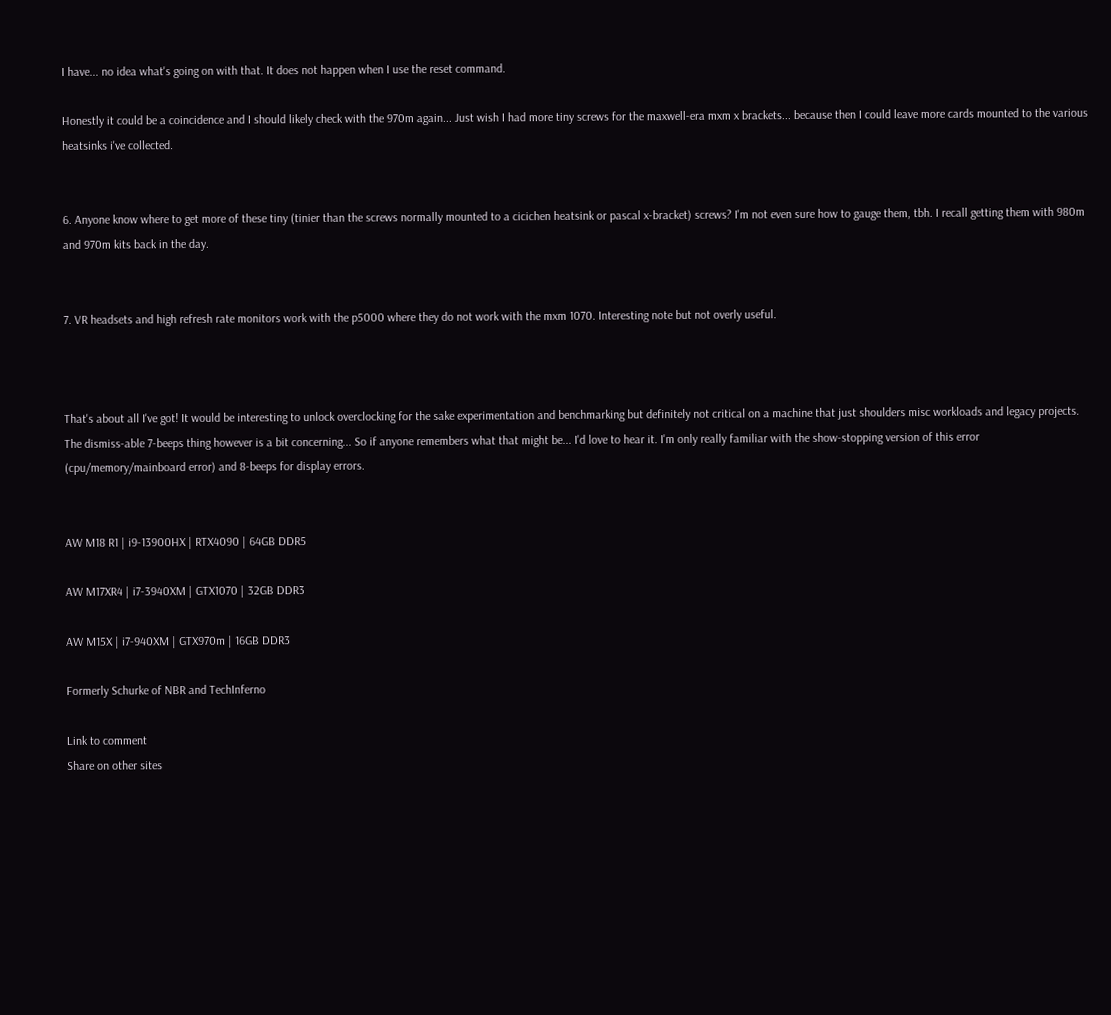I have... no idea what's going on with that. It does not happen when I use the reset command.

Honestly it could be a coincidence and I should likely check with the 970m again... Just wish I had more tiny screws for the maxwell-era mxm x brackets... because then I could leave more cards mounted to the various heatsinks i've collected.


6. Anyone know where to get more of these tiny (tinier than the screws normally mounted to a cicichen heatsink or pascal x-bracket) screws? I'm not even sure how to gauge them, tbh. I recall getting them with 980m and 970m kits back in the day.


7. VR headsets and high refresh rate monitors work with the p5000 where they do not work with the mxm 1070. Interesting note but not overly useful.



That's about all I've got! It would be interesting to unlock overclocking for the sake experimentation and benchmarking but definitely not critical on a machine that just shoulders misc workloads and legacy projects. The dismiss-able 7-beeps thing however is a bit concerning... So if anyone remembers what that might be... I'd love to hear it. I'm only really familiar with the show-stopping version of this error (cpu/memory/mainboard error) and 8-beeps for display errors.


AW M18 R1 | i9-13900HX | RTX4090 | 64GB DDR5

AW M17XR4 | i7-3940XM | GTX1070 | 32GB DDR3

AW M15X | i7-940XM | GTX970m | 16GB DDR3

Formerly Schurke of NBR and TechInferno

Link to comment
Share on other sites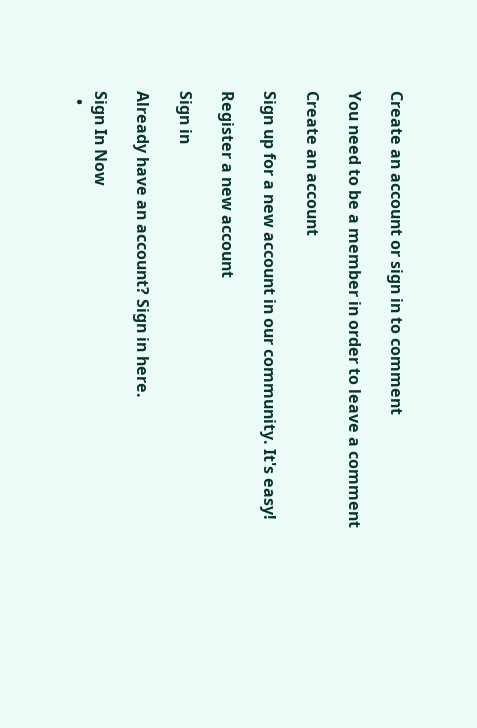Create an account or sign in to comment

You need to be a member in order to leave a comment

Create an account

Sign up for a new account in our community. It's easy!

Register a new account

Sign in

Already have an account? Sign in here.

Sign In Now
  •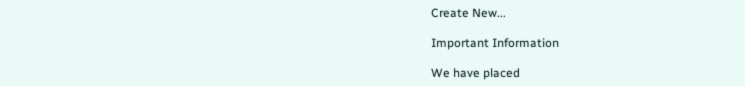Create New...

Important Information

We have placed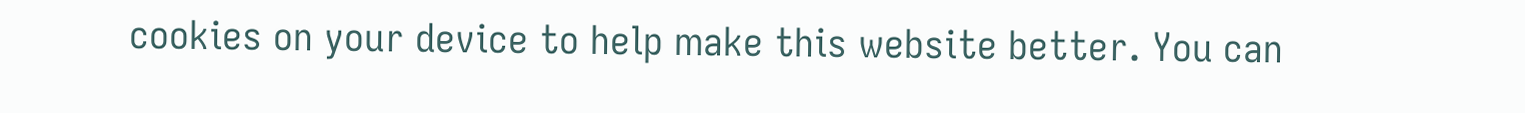cookies on your device to help make this website better. You can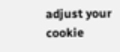adjust your cookie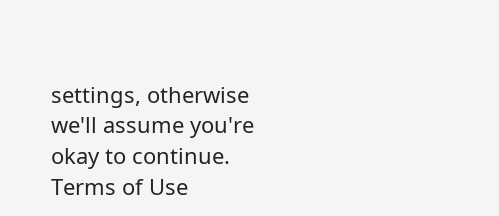settings, otherwise we'll assume you're okay to continue. Terms of Use